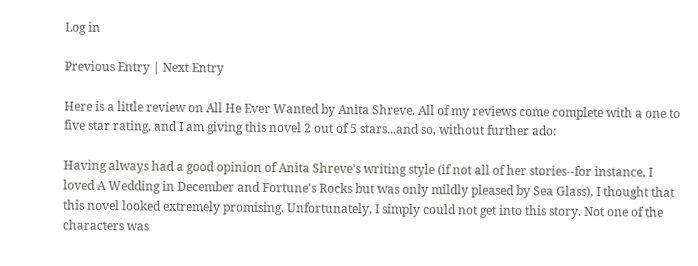Log in

Previous Entry | Next Entry

Here is a little review on All He Ever Wanted by Anita Shreve. All of my reviews come complete with a one to five star rating, and I am giving this novel 2 out of 5 stars...and so, without further ado:

Having always had a good opinion of Anita Shreve's writing style (if not all of her stories--for instance, I loved A Wedding in December and Fortune's Rocks but was only mildly pleased by Sea Glass), I thought that this novel looked extremely promising. Unfortunately, I simply could not get into this story. Not one of the characters was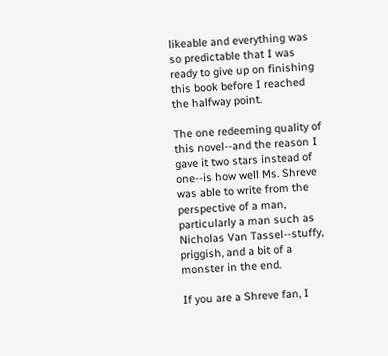likeable and everything was so predictable that I was ready to give up on finishing this book before I reached the halfway point.

The one redeeming quality of this novel--and the reason I gave it two stars instead of one--is how well Ms. Shreve was able to write from the perspective of a man, particularly a man such as Nicholas Van Tassel--stuffy, priggish, and a bit of a monster in the end.

If you are a Shreve fan, I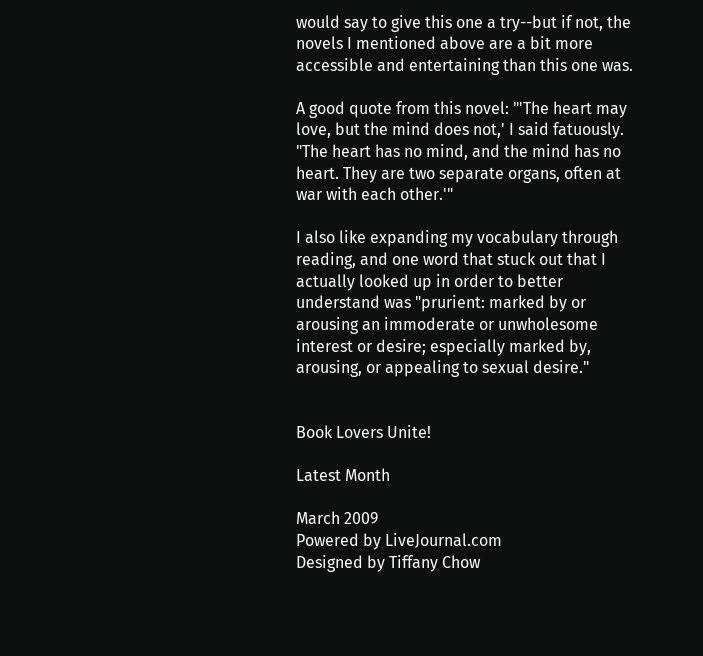would say to give this one a try--but if not, the novels I mentioned above are a bit more accessible and entertaining than this one was.

A good quote from this novel: "'The heart may love, but the mind does not,' I said fatuously. "The heart has no mind, and the mind has no heart. They are two separate organs, often at war with each other.'"

I also like expanding my vocabulary through reading, and one word that stuck out that I actually looked up in order to better understand was "prurient: marked by or arousing an immoderate or unwholesome interest or desire; especially marked by, arousing, or appealing to sexual desire."


Book Lovers Unite!

Latest Month

March 2009
Powered by LiveJournal.com
Designed by Tiffany Chow